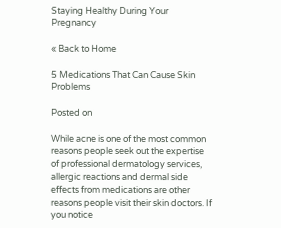Staying Healthy During Your Pregnancy

« Back to Home

5 Medications That Can Cause Skin Problems

Posted on

While acne is one of the most common reasons people seek out the expertise of professional dermatology services, allergic reactions and dermal side effects from medications are other reasons people visit their skin doctors. If you notice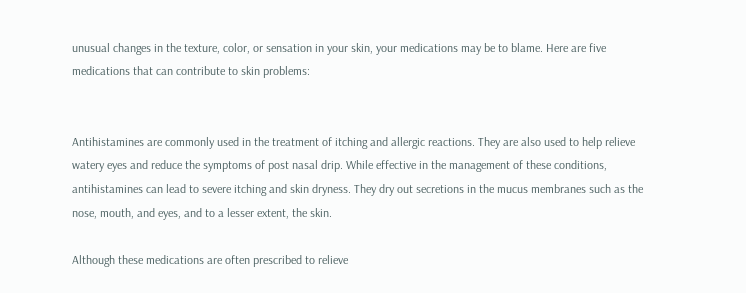unusual changes in the texture, color, or sensation in your skin, your medications may be to blame. Here are five medications that can contribute to skin problems:


Antihistamines are commonly used in the treatment of itching and allergic reactions. They are also used to help relieve watery eyes and reduce the symptoms of post nasal drip. While effective in the management of these conditions, antihistamines can lead to severe itching and skin dryness. They dry out secretions in the mucus membranes such as the nose, mouth, and eyes, and to a lesser extent, the skin.

Although these medications are often prescribed to relieve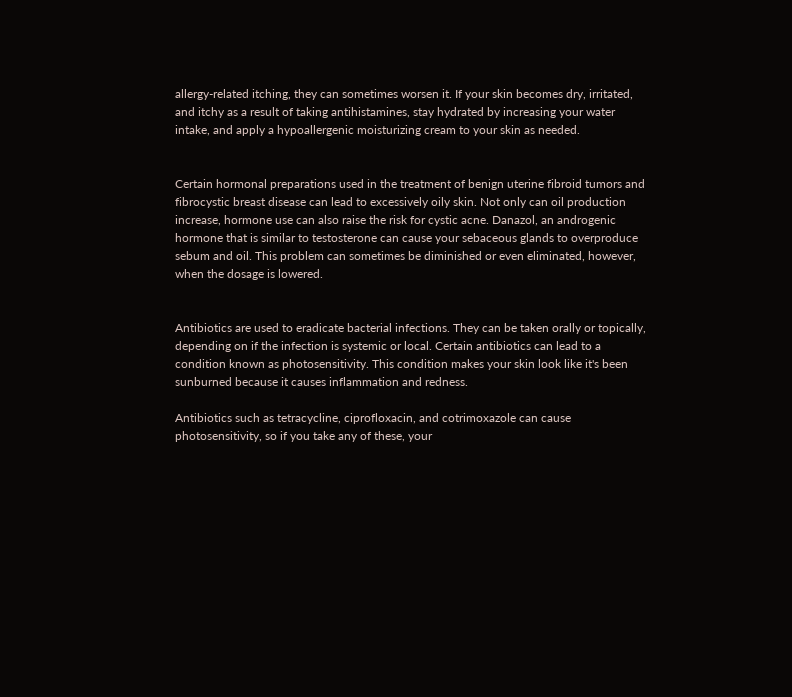allergy-related itching, they can sometimes worsen it. If your skin becomes dry, irritated, and itchy as a result of taking antihistamines, stay hydrated by increasing your water intake, and apply a hypoallergenic moisturizing cream to your skin as needed.


Certain hormonal preparations used in the treatment of benign uterine fibroid tumors and fibrocystic breast disease can lead to excessively oily skin. Not only can oil production increase, hormone use can also raise the risk for cystic acne. Danazol, an androgenic hormone that is similar to testosterone can cause your sebaceous glands to overproduce sebum and oil. This problem can sometimes be diminished or even eliminated, however, when the dosage is lowered.


Antibiotics are used to eradicate bacterial infections. They can be taken orally or topically, depending on if the infection is systemic or local. Certain antibiotics can lead to a condition known as photosensitivity. This condition makes your skin look like it's been sunburned because it causes inflammation and redness.

Antibiotics such as tetracycline, ciprofloxacin, and cotrimoxazole can cause photosensitivity, so if you take any of these, your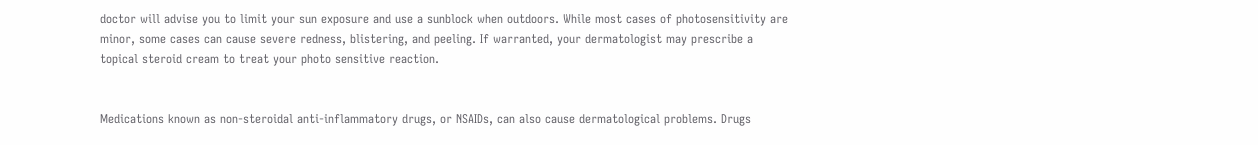doctor will advise you to limit your sun exposure and use a sunblock when outdoors. While most cases of photosensitivity are minor, some cases can cause severe redness, blistering, and peeling. If warranted, your dermatologist may prescribe a topical steroid cream to treat your photo sensitive reaction.


Medications known as non-steroidal anti-inflammatory drugs, or NSAIDs, can also cause dermatological problems. Drugs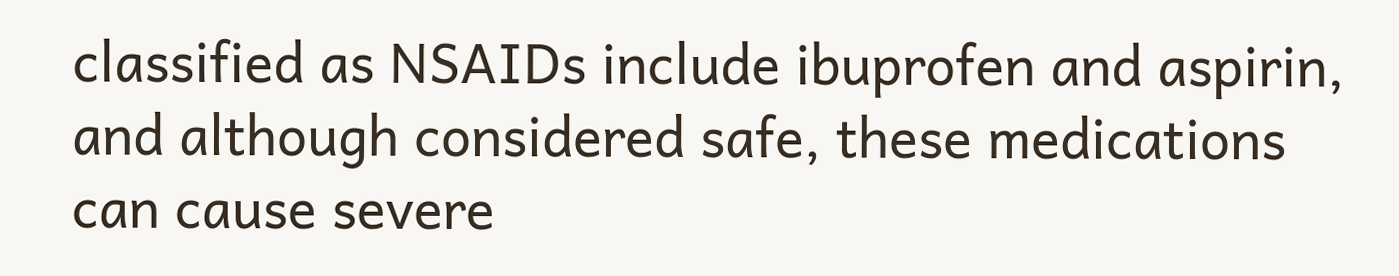classified as NSAIDs include ibuprofen and aspirin, and although considered safe, these medications can cause severe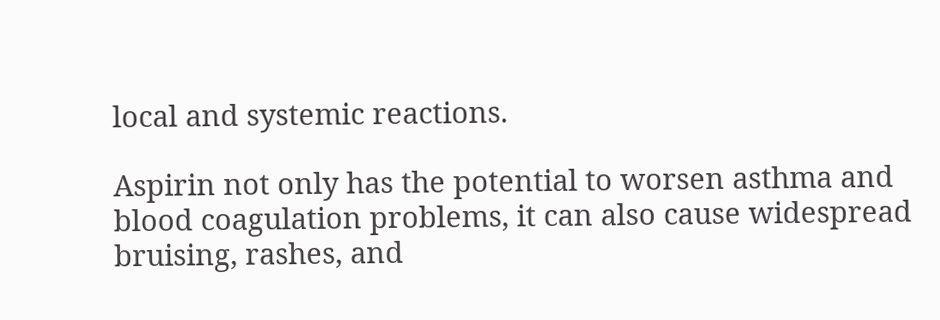local and systemic reactions.

Aspirin not only has the potential to worsen asthma and blood coagulation problems, it can also cause widespread bruising, rashes, and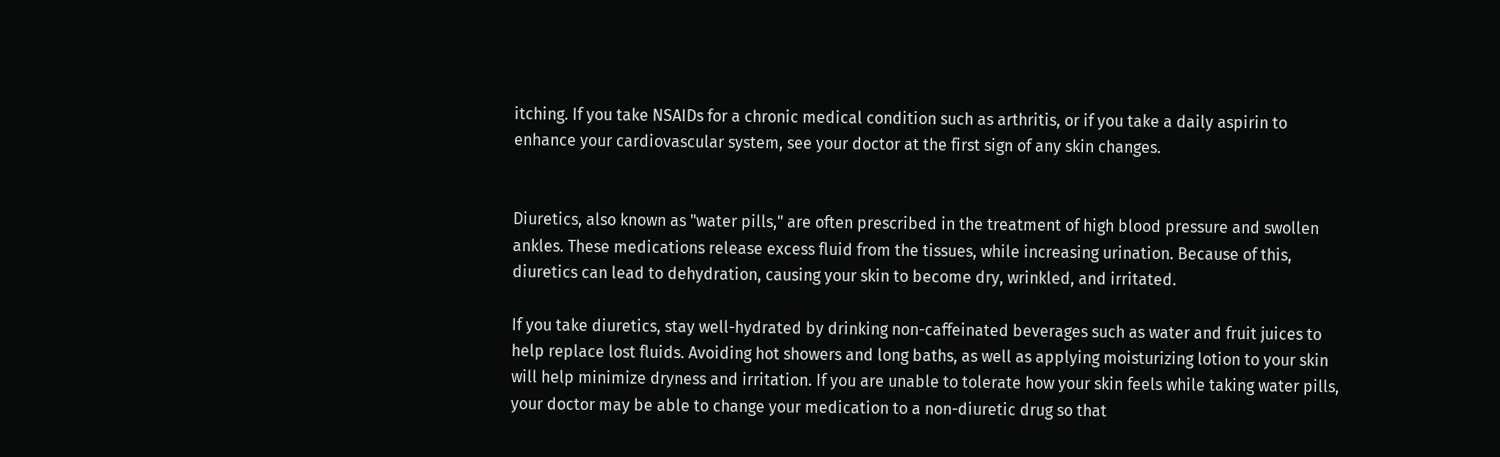itching. If you take NSAIDs for a chronic medical condition such as arthritis, or if you take a daily aspirin to enhance your cardiovascular system, see your doctor at the first sign of any skin changes.


Diuretics, also known as "water pills," are often prescribed in the treatment of high blood pressure and swollen ankles. These medications release excess fluid from the tissues, while increasing urination. Because of this, diuretics can lead to dehydration, causing your skin to become dry, wrinkled, and irritated.

If you take diuretics, stay well-hydrated by drinking non-caffeinated beverages such as water and fruit juices to help replace lost fluids. Avoiding hot showers and long baths, as well as applying moisturizing lotion to your skin will help minimize dryness and irritation. If you are unable to tolerate how your skin feels while taking water pills, your doctor may be able to change your medication to a non-diuretic drug so that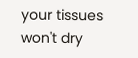your tissues won't dry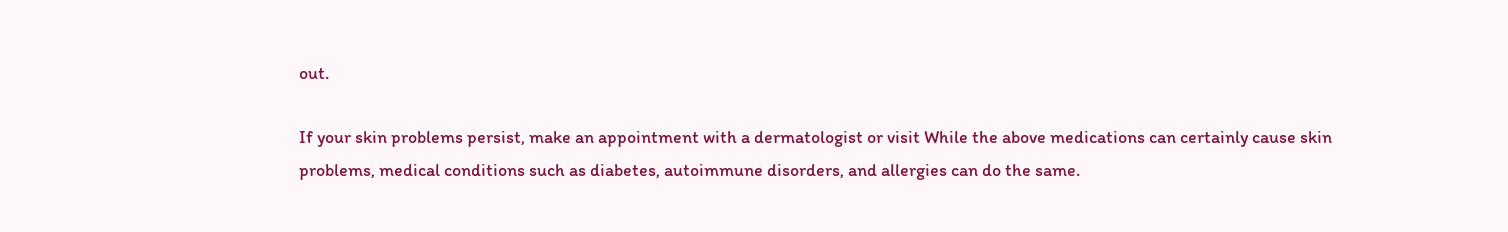out.

If your skin problems persist, make an appointment with a dermatologist or visit While the above medications can certainly cause skin problems, medical conditions such as diabetes, autoimmune disorders, and allergies can do the same.